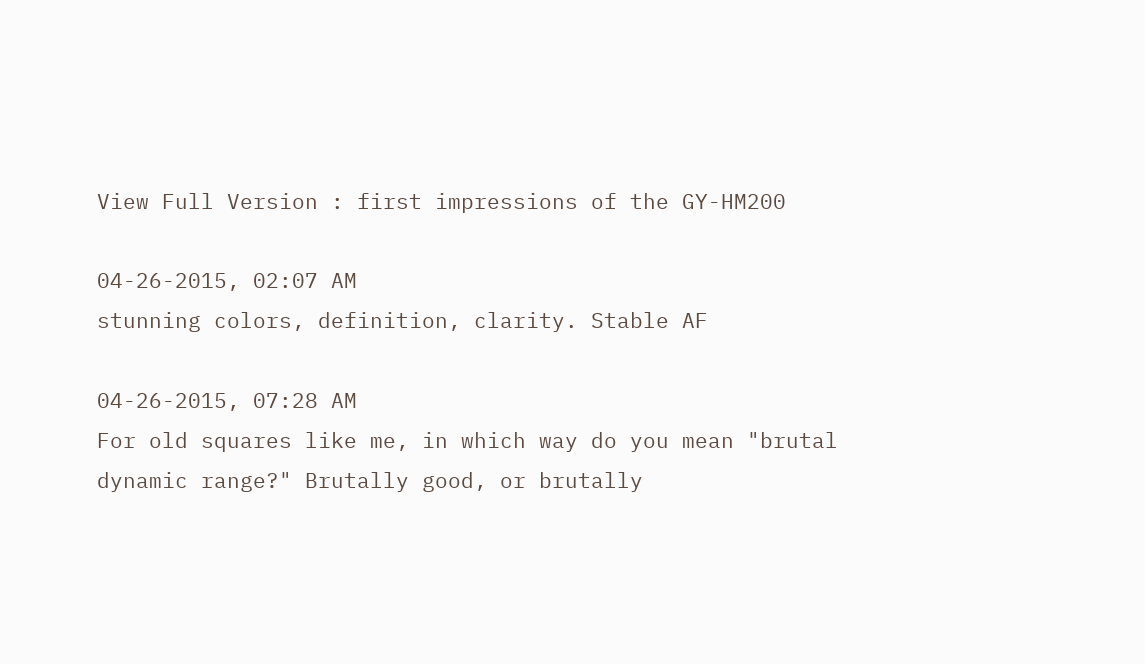View Full Version : first impressions of the GY-HM200

04-26-2015, 02:07 AM
stunning colors, definition, clarity. Stable AF

04-26-2015, 07:28 AM
For old squares like me, in which way do you mean "brutal dynamic range?" Brutally good, or brutally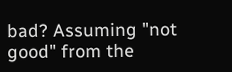bad? Assuming "not good" from the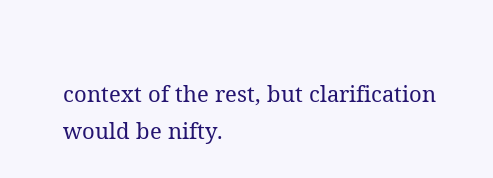context of the rest, but clarification would be nifty.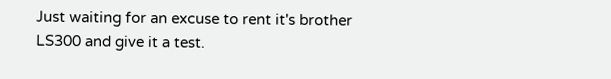Just waiting for an excuse to rent it's brother LS300 and give it a test.